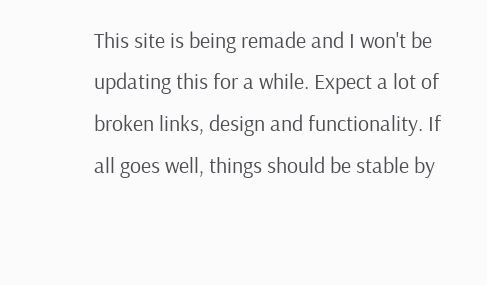This site is being remade and I won't be updating this for a while. Expect a lot of broken links, design and functionality. If all goes well, things should be stable by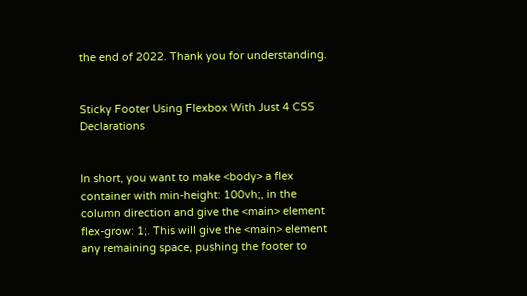the end of 2022. Thank you for understanding.


Sticky Footer Using Flexbox With Just 4 CSS Declarations


In short, you want to make <body> a flex container with min-height: 100vh;, in the column direction and give the <main> element flex-grow: 1;. This will give the <main> element any remaining space, pushing the footer to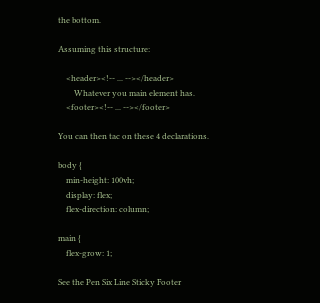the bottom.

Assuming this structure:

    <header><!-- ... --></header>
        Whatever you main element has.
    <footer><!-- ... --></footer>

You can then tac on these 4 declarations.

body {
    min-height: 100vh;
    display: flex;
    flex-direction: column;

main {
    flex-grow: 1;

See the Pen Six Line Sticky Footer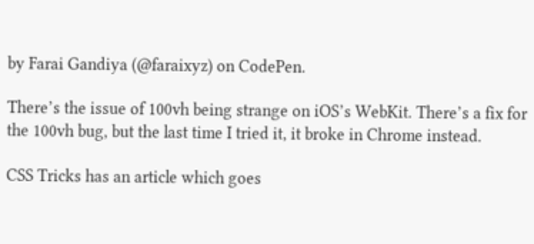by Farai Gandiya (@faraixyz) on CodePen.

There’s the issue of 100vh being strange on iOS’s WebKit. There’s a fix for the 100vh bug, but the last time I tried it, it broke in Chrome instead.

CSS Tricks has an article which goes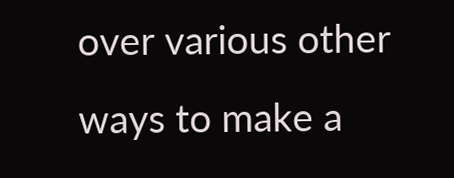over various other ways to make a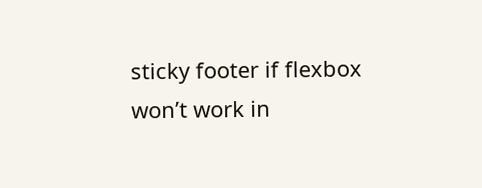sticky footer if flexbox won’t work in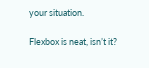your situation.

Flexbox is neat, isn’t it?